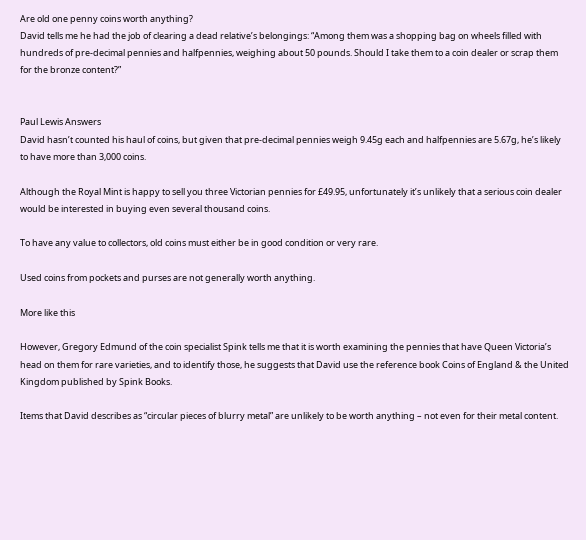Are old one penny coins worth anything?
David tells me he had the job of clearing a dead relative’s belongings: “Among them was a shopping bag on wheels filled with hundreds of pre-decimal pennies and halfpennies, weighing about 50 pounds. Should I take them to a coin dealer or scrap them for the bronze content?”


Paul Lewis Answers
David hasn’t counted his haul of coins, but given that pre-decimal pennies weigh 9.45g each and halfpennies are 5.67g, he’s likely to have more than 3,000 coins.

Although the Royal Mint is happy to sell you three Victorian pennies for £49.95, unfortunately it’s unlikely that a serious coin dealer would be interested in buying even several thousand coins.

To have any value to collectors, old coins must either be in good condition or very rare.

Used coins from pockets and purses are not generally worth anything.

More like this

However, Gregory Edmund of the coin specialist Spink tells me that it is worth examining the pennies that have Queen Victoria’s head on them for rare varieties, and to identify those, he suggests that David use the reference book Coins of England & the United Kingdom published by Spink Books.

Items that David describes as “circular pieces of blurry metal” are unlikely to be worth anything – not even for their metal content.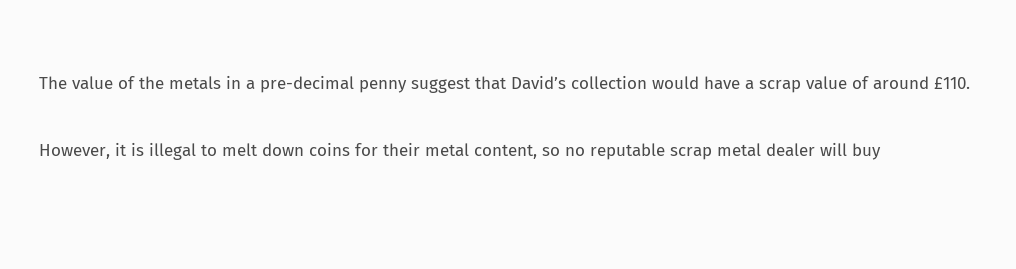The value of the metals in a pre-decimal penny suggest that David’s collection would have a scrap value of around £110.

However, it is illegal to melt down coins for their metal content, so no reputable scrap metal dealer will buy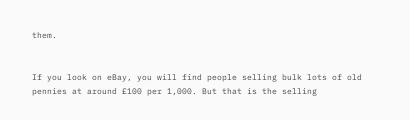them.


If you look on eBay, you will find people selling bulk lots of old pennies at around £100 per 1,000. But that is the selling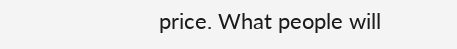price. What people will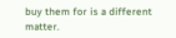buy them for is a different matter.